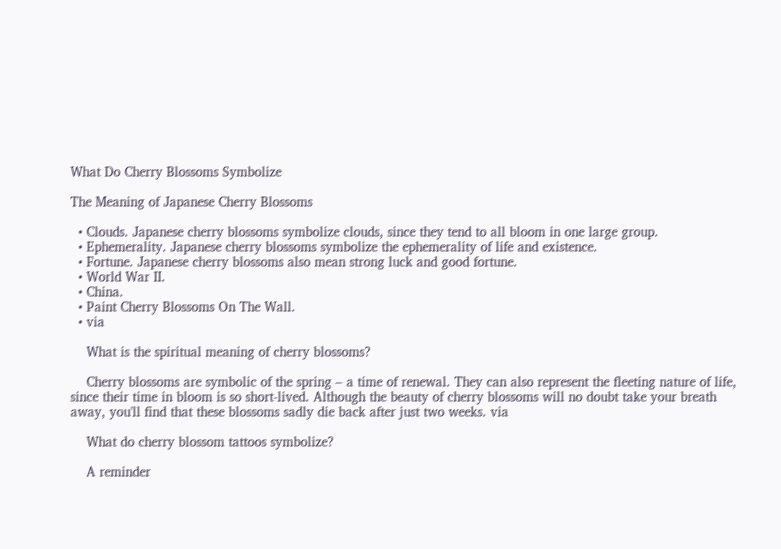What Do Cherry Blossoms Symbolize

The Meaning of Japanese Cherry Blossoms

  • Clouds. Japanese cherry blossoms symbolize clouds, since they tend to all bloom in one large group.
  • Ephemerality. Japanese cherry blossoms symbolize the ephemerality of life and existence.
  • Fortune. Japanese cherry blossoms also mean strong luck and good fortune.
  • World War II.
  • China.
  • Paint Cherry Blossoms On The Wall.
  • via

    What is the spiritual meaning of cherry blossoms?

    Cherry blossoms are symbolic of the spring – a time of renewal. They can also represent the fleeting nature of life, since their time in bloom is so short-lived. Although the beauty of cherry blossoms will no doubt take your breath away, you'll find that these blossoms sadly die back after just two weeks. via

    What do cherry blossom tattoos symbolize?

    A reminder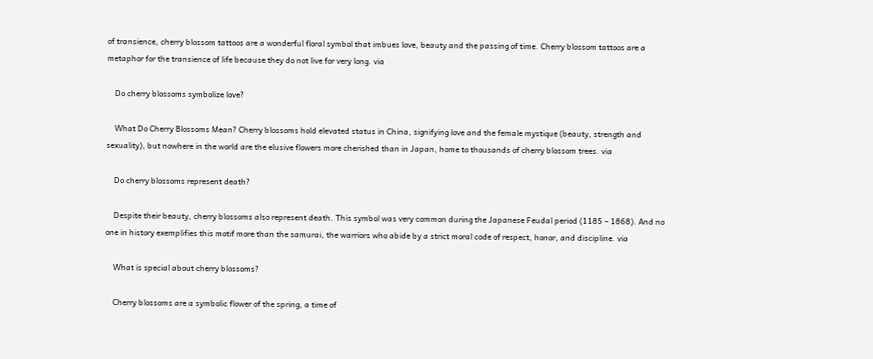of transience, cherry blossom tattoos are a wonderful floral symbol that imbues love, beauty and the passing of time. Cherry blossom tattoos are a metaphor for the transience of life because they do not live for very long. via

    Do cherry blossoms symbolize love?

    What Do Cherry Blossoms Mean? Cherry blossoms hold elevated status in China, signifying love and the female mystique (beauty, strength and sexuality), but nowhere in the world are the elusive flowers more cherished than in Japan, home to thousands of cherry blossom trees. via

    Do cherry blossoms represent death?

    Despite their beauty, cherry blossoms also represent death. This symbol was very common during the Japanese Feudal period (1185 – 1868). And no one in history exemplifies this motif more than the samurai, the warriors who abide by a strict moral code of respect, honor, and discipline. via

    What is special about cherry blossoms?

    Cherry blossoms are a symbolic flower of the spring, a time of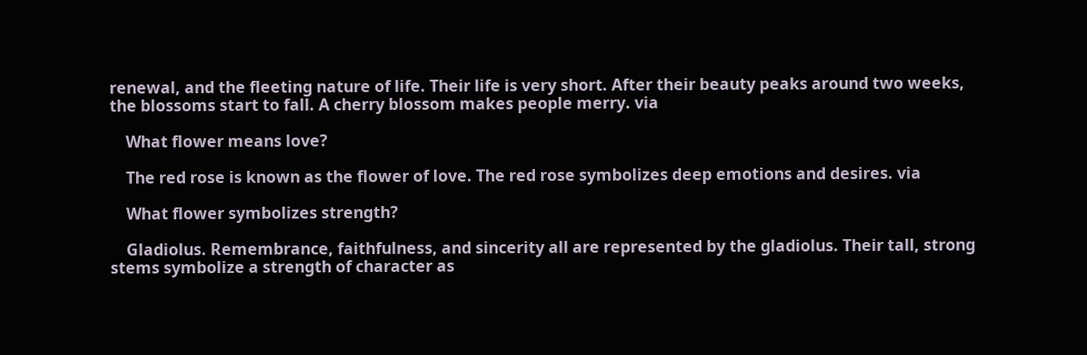renewal, and the fleeting nature of life. Their life is very short. After their beauty peaks around two weeks, the blossoms start to fall. A cherry blossom makes people merry. via

    What flower means love?

    The red rose is known as the flower of love. The red rose symbolizes deep emotions and desires. via

    What flower symbolizes strength?

    Gladiolus. Remembrance, faithfulness, and sincerity all are represented by the gladiolus. Their tall, strong stems symbolize a strength of character as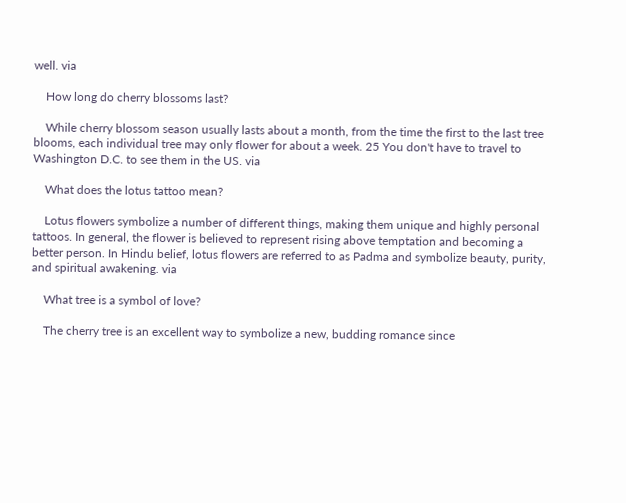well. via

    How long do cherry blossoms last?

    While cherry blossom season usually lasts about a month, from the time the first to the last tree blooms, each individual tree may only flower for about a week. 25 You don't have to travel to Washington D.C. to see them in the US. via

    What does the lotus tattoo mean?

    Lotus flowers symbolize a number of different things, making them unique and highly personal tattoos. In general, the flower is believed to represent rising above temptation and becoming a better person. In Hindu belief, lotus flowers are referred to as Padma and symbolize beauty, purity, and spiritual awakening. via

    What tree is a symbol of love?

    The cherry tree is an excellent way to symbolize a new, budding romance since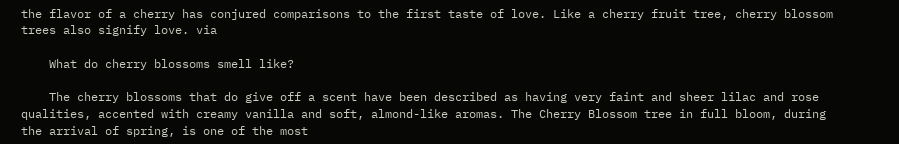the flavor of a cherry has conjured comparisons to the first taste of love. Like a cherry fruit tree, cherry blossom trees also signify love. via

    What do cherry blossoms smell like?

    The cherry blossoms that do give off a scent have been described as having very faint and sheer lilac and rose qualities, accented with creamy vanilla and soft, almond-like aromas. The Cherry Blossom tree in full bloom, during the arrival of spring, is one of the most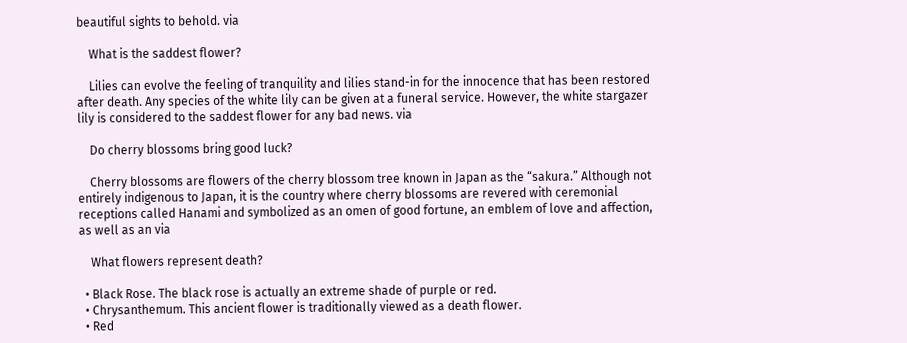beautiful sights to behold. via

    What is the saddest flower?

    Lilies can evolve the feeling of tranquility and lilies stand-in for the innocence that has been restored after death. Any species of the white lily can be given at a funeral service. However, the white stargazer lily is considered to the saddest flower for any bad news. via

    Do cherry blossoms bring good luck?

    Cherry blossoms are flowers of the cherry blossom tree known in Japan as the “sakura.” Although not entirely indigenous to Japan, it is the country where cherry blossoms are revered with ceremonial receptions called Hanami and symbolized as an omen of good fortune, an emblem of love and affection, as well as an via

    What flowers represent death?

  • Black Rose. The black rose is actually an extreme shade of purple or red.
  • Chrysanthemum. This ancient flower is traditionally viewed as a death flower.
  • Red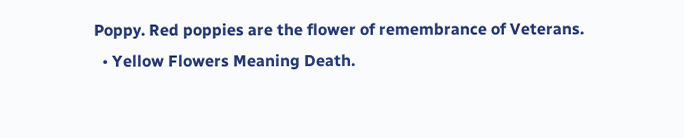Poppy. Red poppies are the flower of remembrance of Veterans.
  • Yellow Flowers Meaning Death.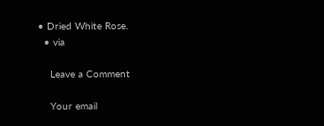• Dried White Rose.
  • via

    Leave a Comment

    Your email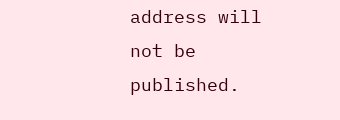address will not be published.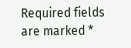Required fields are marked *